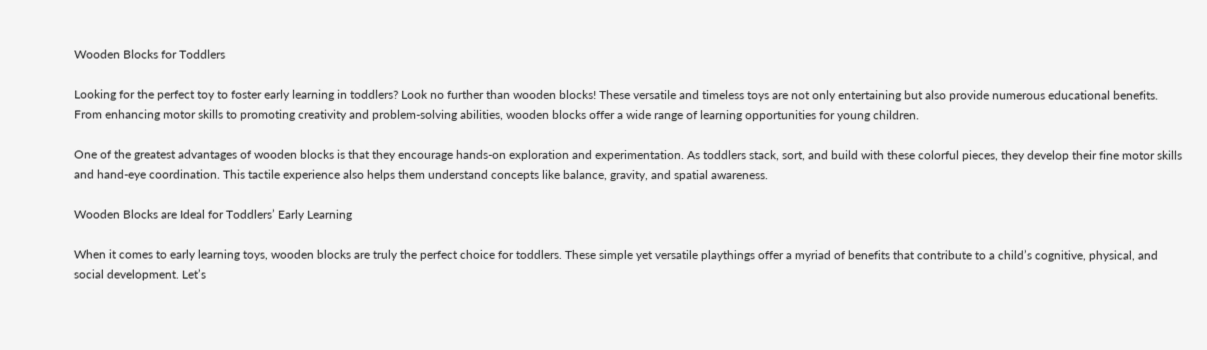Wooden Blocks for Toddlers

Looking for the perfect toy to foster early learning in toddlers? Look no further than wooden blocks! These versatile and timeless toys are not only entertaining but also provide numerous educational benefits. From enhancing motor skills to promoting creativity and problem-solving abilities, wooden blocks offer a wide range of learning opportunities for young children.

One of the greatest advantages of wooden blocks is that they encourage hands-on exploration and experimentation. As toddlers stack, sort, and build with these colorful pieces, they develop their fine motor skills and hand-eye coordination. This tactile experience also helps them understand concepts like balance, gravity, and spatial awareness.

Wooden Blocks are Ideal for Toddlers’ Early Learning

When it comes to early learning toys, wooden blocks are truly the perfect choice for toddlers. These simple yet versatile playthings offer a myriad of benefits that contribute to a child’s cognitive, physical, and social development. Let’s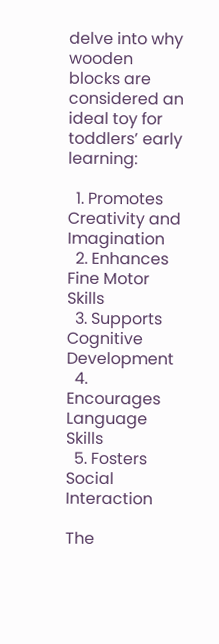delve into why wooden blocks are considered an ideal toy for toddlers’ early learning:

  1. Promotes Creativity and Imagination
  2. Enhances Fine Motor Skills
  3. Supports Cognitive Development
  4. Encourages Language Skills
  5. Fosters Social Interaction

The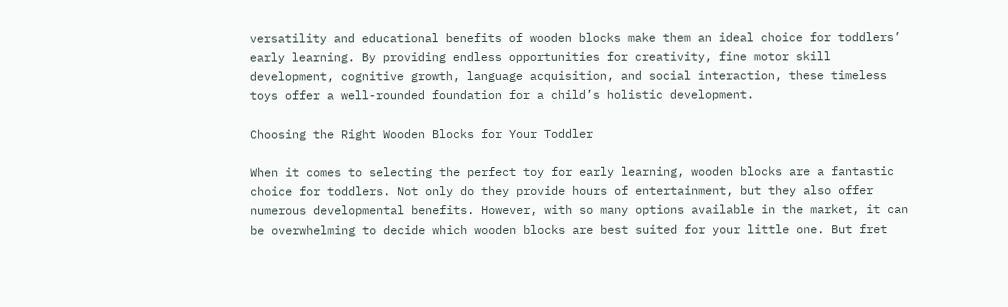versatility and educational benefits of wooden blocks make them an ideal choice for toddlers’ early learning. By providing endless opportunities for creativity, fine motor skill development, cognitive growth, language acquisition, and social interaction, these timeless toys offer a well-rounded foundation for a child’s holistic development.

Choosing the Right Wooden Blocks for Your Toddler

When it comes to selecting the perfect toy for early learning, wooden blocks are a fantastic choice for toddlers. Not only do they provide hours of entertainment, but they also offer numerous developmental benefits. However, with so many options available in the market, it can be overwhelming to decide which wooden blocks are best suited for your little one. But fret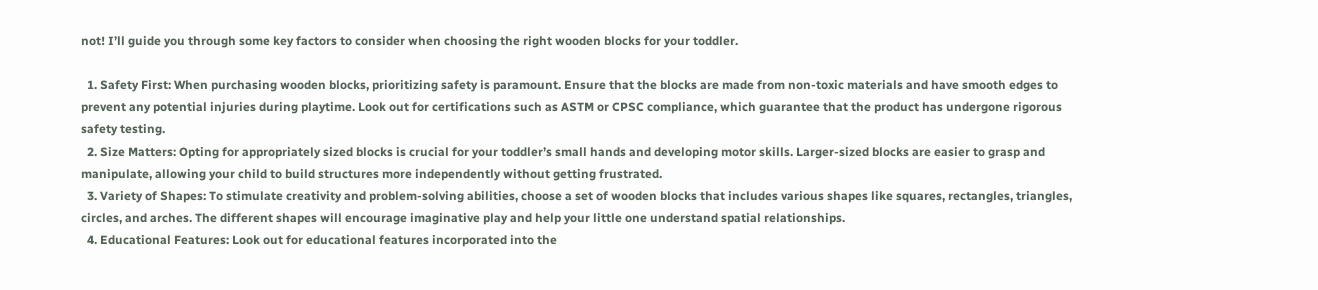not! I’ll guide you through some key factors to consider when choosing the right wooden blocks for your toddler.

  1. Safety First: When purchasing wooden blocks, prioritizing safety is paramount. Ensure that the blocks are made from non-toxic materials and have smooth edges to prevent any potential injuries during playtime. Look out for certifications such as ASTM or CPSC compliance, which guarantee that the product has undergone rigorous safety testing.
  2. Size Matters: Opting for appropriately sized blocks is crucial for your toddler’s small hands and developing motor skills. Larger-sized blocks are easier to grasp and manipulate, allowing your child to build structures more independently without getting frustrated.
  3. Variety of Shapes: To stimulate creativity and problem-solving abilities, choose a set of wooden blocks that includes various shapes like squares, rectangles, triangles, circles, and arches. The different shapes will encourage imaginative play and help your little one understand spatial relationships.
  4. Educational Features: Look out for educational features incorporated into the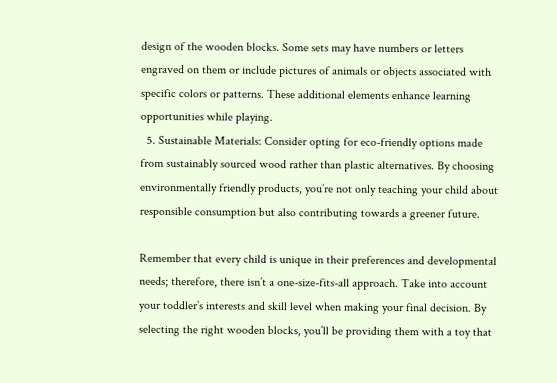design of the wooden blocks. Some sets may have numbers or letters engraved on them or include pictures of animals or objects associated with specific colors or patterns. These additional elements enhance learning opportunities while playing.
  5. Sustainable Materials: Consider opting for eco-friendly options made from sustainably sourced wood rather than plastic alternatives. By choosing environmentally friendly products, you’re not only teaching your child about responsible consumption but also contributing towards a greener future.

Remember that every child is unique in their preferences and developmental needs; therefore, there isn’t a one-size-fits-all approach. Take into account your toddler’s interests and skill level when making your final decision. By selecting the right wooden blocks, you’ll be providing them with a toy that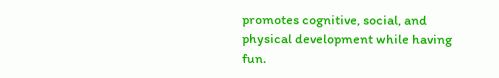promotes cognitive, social, and physical development while having fun.